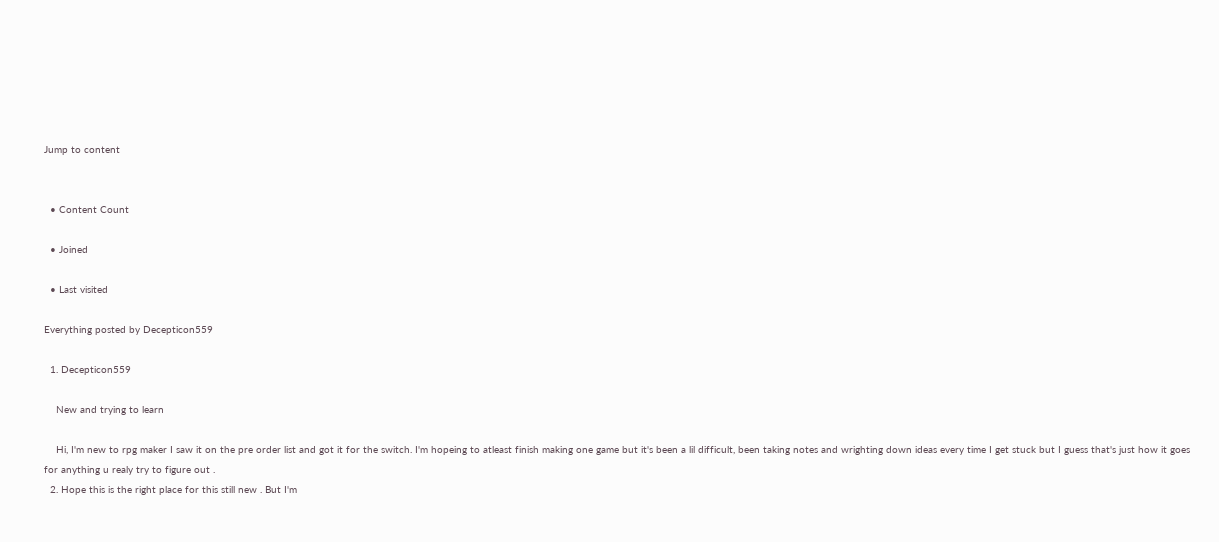Jump to content


  • Content Count

  • Joined

  • Last visited

Everything posted by Decepticon559

  1. Decepticon559

    New and trying to learn

    Hi, I'm new to rpg maker I saw it on the pre order list and got it for the switch. I'm hopeing to atleast finish making one game but it's been a lil difficult, been taking notes and wrighting down ideas every time I get stuck but I guess that's just how it goes for anything u realy try to figure out .
  2. Hope this is the right place for this still new . But I'm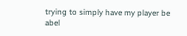trying to simply have my player be abel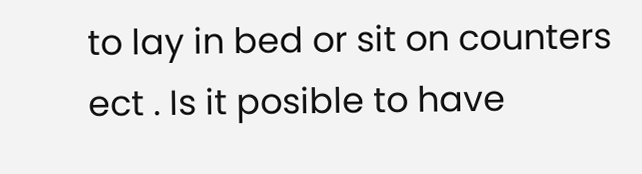to lay in bed or sit on counters ect . Is it posible to have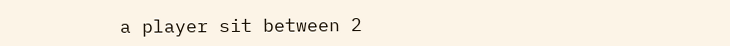a player sit between 2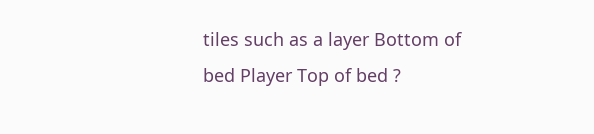tiles such as a layer Bottom of bed Player Top of bed ?